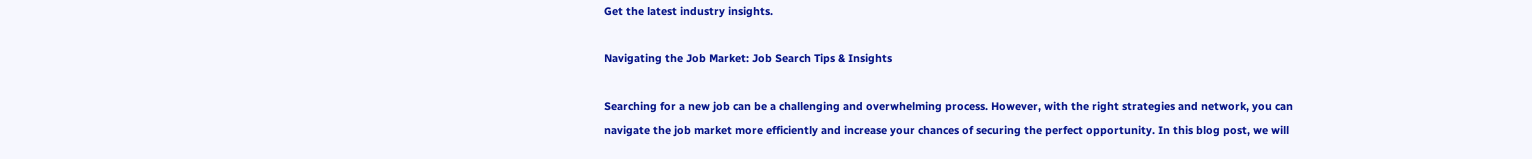Get the latest industry insights.

Navigating the Job Market: Job Search Tips & Insights

Searching for a new job can be a challenging and overwhelming process. However, with the right strategies and network, you can navigate the job market more efficiently and increase your chances of securing the perfect opportunity. In this blog post, we will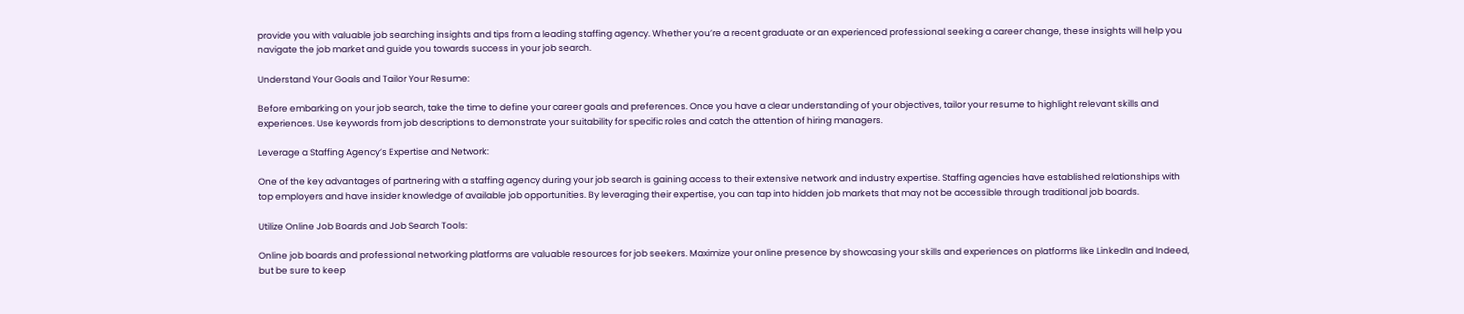provide you with valuable job searching insights and tips from a leading staffing agency. Whether you’re a recent graduate or an experienced professional seeking a career change, these insights will help you navigate the job market and guide you towards success in your job search.

Understand Your Goals and Tailor Your Resume:

Before embarking on your job search, take the time to define your career goals and preferences. Once you have a clear understanding of your objectives, tailor your resume to highlight relevant skills and experiences. Use keywords from job descriptions to demonstrate your suitability for specific roles and catch the attention of hiring managers.

Leverage a Staffing Agency’s Expertise and Network:

One of the key advantages of partnering with a staffing agency during your job search is gaining access to their extensive network and industry expertise. Staffing agencies have established relationships with top employers and have insider knowledge of available job opportunities. By leveraging their expertise, you can tap into hidden job markets that may not be accessible through traditional job boards.

Utilize Online Job Boards and Job Search Tools:

Online job boards and professional networking platforms are valuable resources for job seekers. Maximize your online presence by showcasing your skills and experiences on platforms like LinkedIn and Indeed, but be sure to keep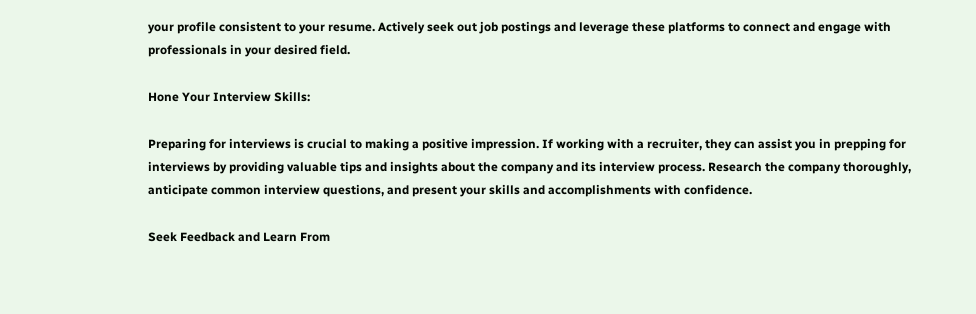your profile consistent to your resume. Actively seek out job postings and leverage these platforms to connect and engage with professionals in your desired field.

Hone Your Interview Skills:

Preparing for interviews is crucial to making a positive impression. If working with a recruiter, they can assist you in prepping for interviews by providing valuable tips and insights about the company and its interview process. Research the company thoroughly, anticipate common interview questions, and present your skills and accomplishments with confidence.

Seek Feedback and Learn From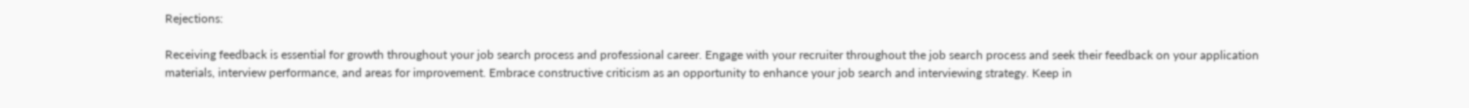Rejections:

Receiving feedback is essential for growth throughout your job search process and professional career. Engage with your recruiter throughout the job search process and seek their feedback on your application materials, interview performance, and areas for improvement. Embrace constructive criticism as an opportunity to enhance your job search and interviewing strategy. Keep in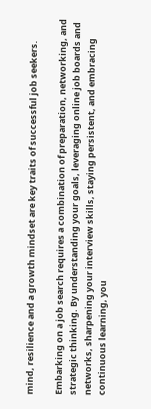mind, resilience and a growth mindset are key traits of successful job seekers.

Embarking on a job search requires a combination of preparation, networking, and strategic thinking. By understanding your goals, leveraging online job boards and networks, sharpening your interview skills, staying persistent, and embracing continuous learning, you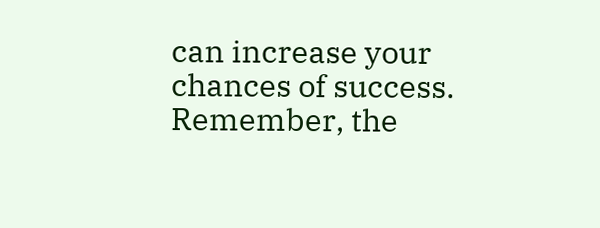can increase your chances of success. Remember, the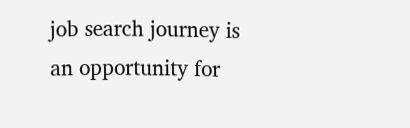job search journey is an opportunity for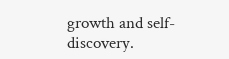growth and self-discovery.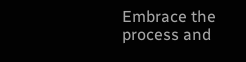Embrace the process and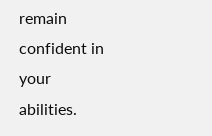remain confident in your abilities.